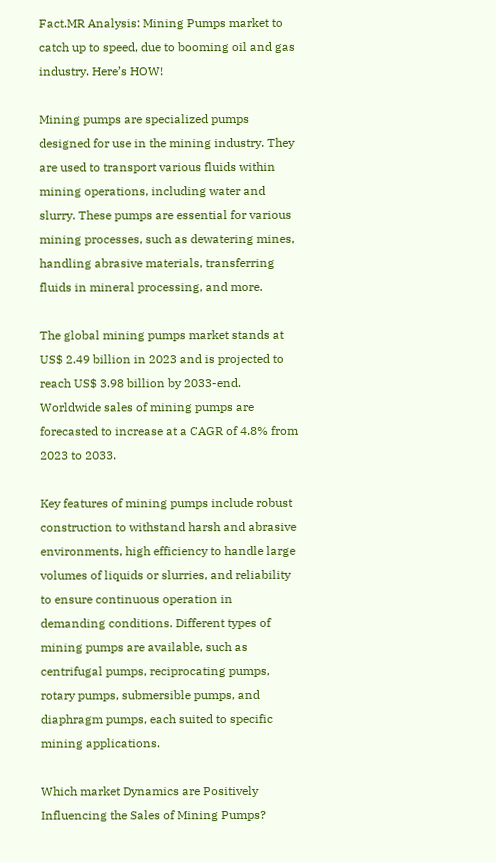Fact.MR Analysis: Mining Pumps market to catch up to speed, due to booming oil and gas industry. Here’s HOW!

Mining pumps are specialized pumps designed for use in the mining industry. They are used to transport various fluids within mining operations, including water and slurry. These pumps are essential for various mining processes, such as dewatering mines, handling abrasive materials, transferring fluids in mineral processing, and more.

The global mining pumps market stands at US$ 2.49 billion in 2023 and is projected to reach US$ 3.98 billion by 2033-end. Worldwide sales of mining pumps are forecasted to increase at a CAGR of 4.8% from 2023 to 2033.

Key features of mining pumps include robust construction to withstand harsh and abrasive environments, high efficiency to handle large volumes of liquids or slurries, and reliability to ensure continuous operation in demanding conditions. Different types of mining pumps are available, such as centrifugal pumps, reciprocating pumps, rotary pumps, submersible pumps, and diaphragm pumps, each suited to specific mining applications.

Which market Dynamics are Positively Influencing the Sales of Mining Pumps?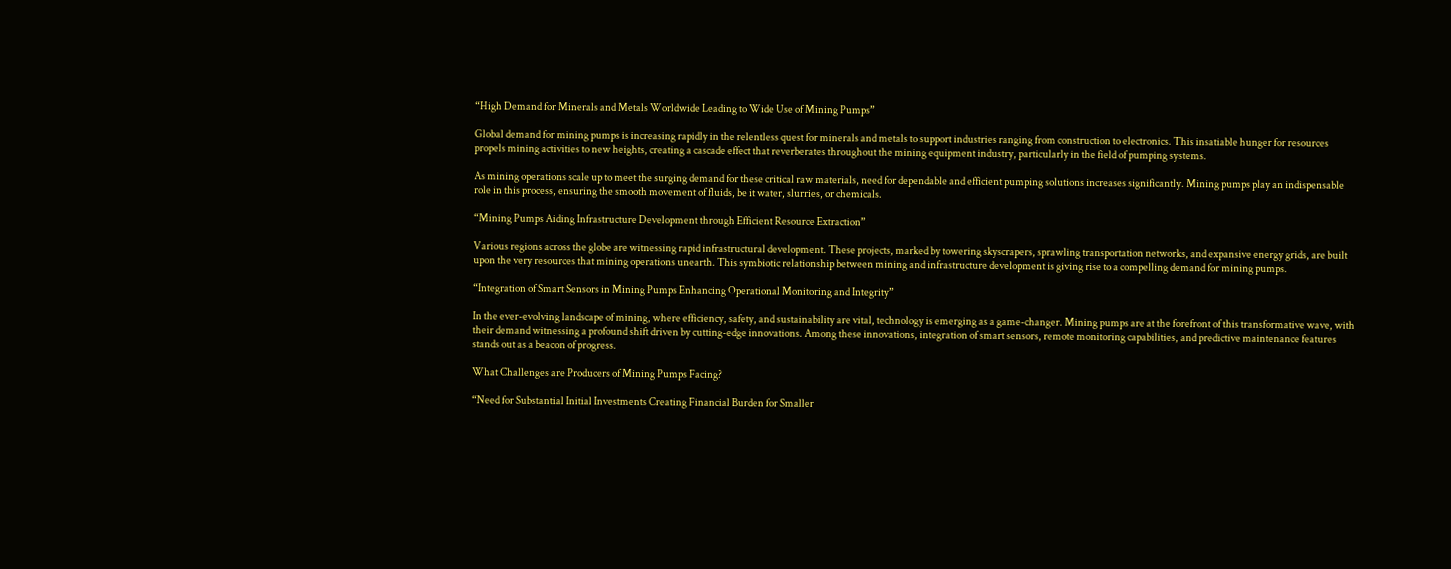“High Demand for Minerals and Metals Worldwide Leading to Wide Use of Mining Pumps”

Global demand for mining pumps is increasing rapidly in the relentless quest for minerals and metals to support industries ranging from construction to electronics. This insatiable hunger for resources propels mining activities to new heights, creating a cascade effect that reverberates throughout the mining equipment industry, particularly in the field of pumping systems.

As mining operations scale up to meet the surging demand for these critical raw materials, need for dependable and efficient pumping solutions increases significantly. Mining pumps play an indispensable role in this process, ensuring the smooth movement of fluids, be it water, slurries, or chemicals.

“Mining Pumps Aiding Infrastructure Development through Efficient Resource Extraction”

Various regions across the globe are witnessing rapid infrastructural development. These projects, marked by towering skyscrapers, sprawling transportation networks, and expansive energy grids, are built upon the very resources that mining operations unearth. This symbiotic relationship between mining and infrastructure development is giving rise to a compelling demand for mining pumps.

“Integration of Smart Sensors in Mining Pumps Enhancing Operational Monitoring and Integrity”

In the ever-evolving landscape of mining, where efficiency, safety, and sustainability are vital, technology is emerging as a game-changer. Mining pumps are at the forefront of this transformative wave, with their demand witnessing a profound shift driven by cutting-edge innovations. Among these innovations, integration of smart sensors, remote monitoring capabilities, and predictive maintenance features stands out as a beacon of progress.

What Challenges are Producers of Mining Pumps Facing?

“Need for Substantial Initial Investments Creating Financial Burden for Smaller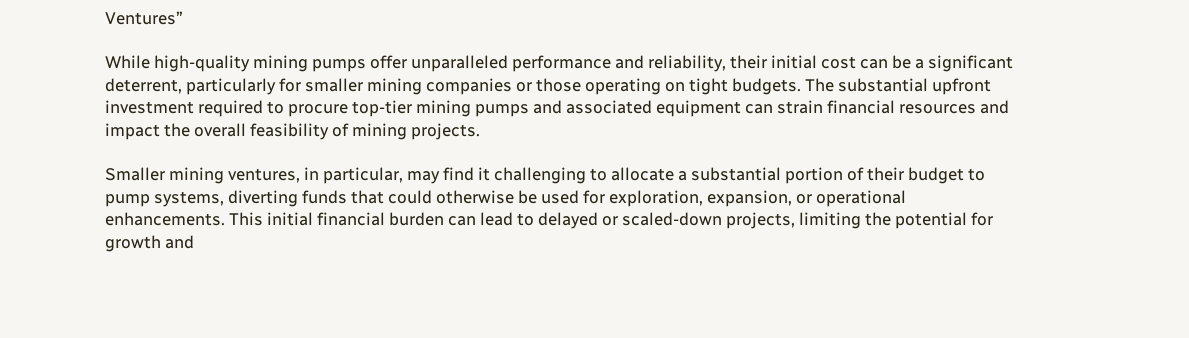Ventures”

While high-quality mining pumps offer unparalleled performance and reliability, their initial cost can be a significant deterrent, particularly for smaller mining companies or those operating on tight budgets. The substantial upfront investment required to procure top-tier mining pumps and associated equipment can strain financial resources and impact the overall feasibility of mining projects.

Smaller mining ventures, in particular, may find it challenging to allocate a substantial portion of their budget to pump systems, diverting funds that could otherwise be used for exploration, expansion, or operational enhancements. This initial financial burden can lead to delayed or scaled-down projects, limiting the potential for growth and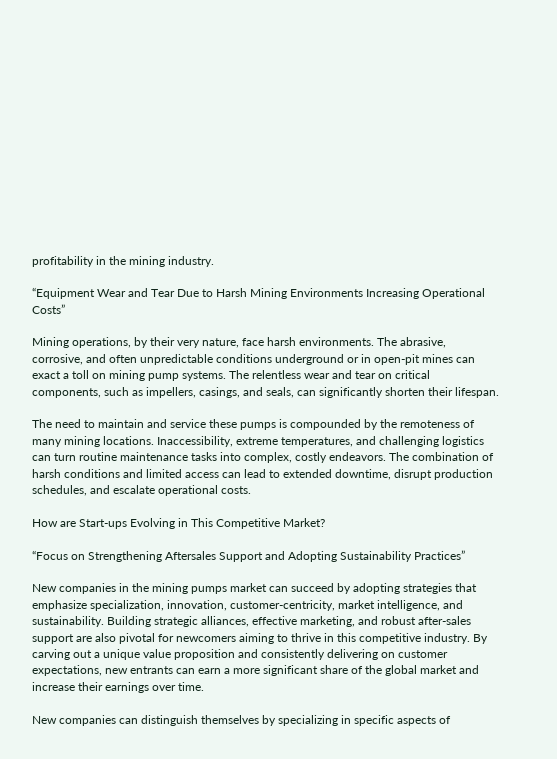profitability in the mining industry.

“Equipment Wear and Tear Due to Harsh Mining Environments Increasing Operational Costs”

Mining operations, by their very nature, face harsh environments. The abrasive, corrosive, and often unpredictable conditions underground or in open-pit mines can exact a toll on mining pump systems. The relentless wear and tear on critical components, such as impellers, casings, and seals, can significantly shorten their lifespan.

The need to maintain and service these pumps is compounded by the remoteness of many mining locations. Inaccessibility, extreme temperatures, and challenging logistics can turn routine maintenance tasks into complex, costly endeavors. The combination of harsh conditions and limited access can lead to extended downtime, disrupt production schedules, and escalate operational costs.

How are Start-ups Evolving in This Competitive Market?

“Focus on Strengthening Aftersales Support and Adopting Sustainability Practices”

New companies in the mining pumps market can succeed by adopting strategies that emphasize specialization, innovation, customer-centricity, market intelligence, and sustainability. Building strategic alliances, effective marketing, and robust after-sales support are also pivotal for newcomers aiming to thrive in this competitive industry. By carving out a unique value proposition and consistently delivering on customer expectations, new entrants can earn a more significant share of the global market and increase their earnings over time.

New companies can distinguish themselves by specializing in specific aspects of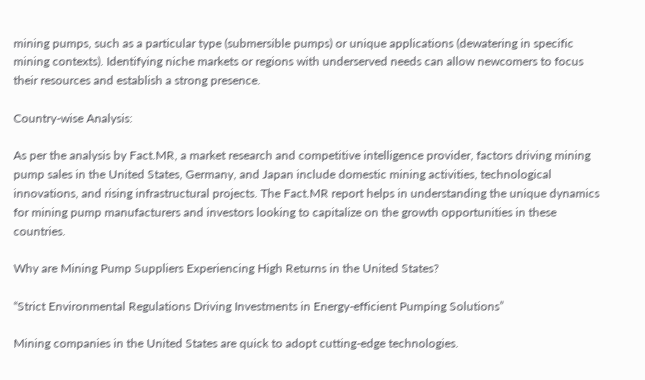mining pumps, such as a particular type (submersible pumps) or unique applications (dewatering in specific mining contexts). Identifying niche markets or regions with underserved needs can allow newcomers to focus their resources and establish a strong presence.

Country-wise Analysis:

As per the analysis by Fact.MR, a market research and competitive intelligence provider, factors driving mining pump sales in the United States, Germany, and Japan include domestic mining activities, technological innovations, and rising infrastructural projects. The Fact.MR report helps in understanding the unique dynamics for mining pump manufacturers and investors looking to capitalize on the growth opportunities in these countries.

Why are Mining Pump Suppliers Experiencing High Returns in the United States?

“Strict Environmental Regulations Driving Investments in Energy-efficient Pumping Solutions”

Mining companies in the United States are quick to adopt cutting-edge technologies.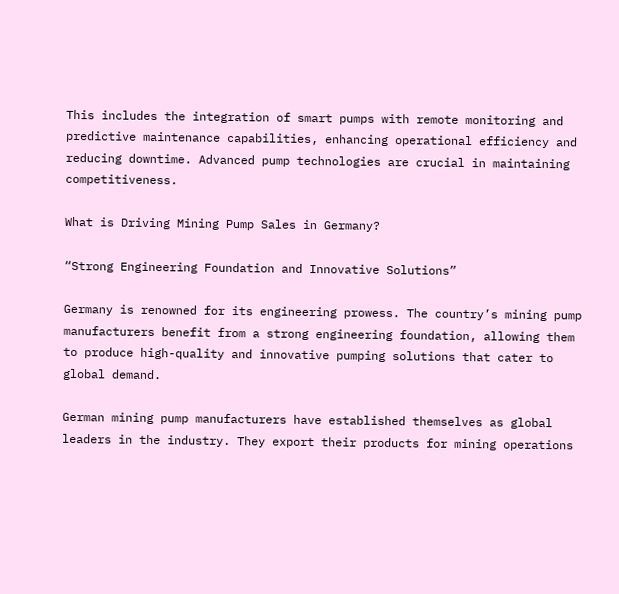This includes the integration of smart pumps with remote monitoring and predictive maintenance capabilities, enhancing operational efficiency and reducing downtime. Advanced pump technologies are crucial in maintaining competitiveness.

What is Driving Mining Pump Sales in Germany?

“Strong Engineering Foundation and Innovative Solutions”

Germany is renowned for its engineering prowess. The country’s mining pump manufacturers benefit from a strong engineering foundation, allowing them to produce high-quality and innovative pumping solutions that cater to global demand.

German mining pump manufacturers have established themselves as global leaders in the industry. They export their products for mining operations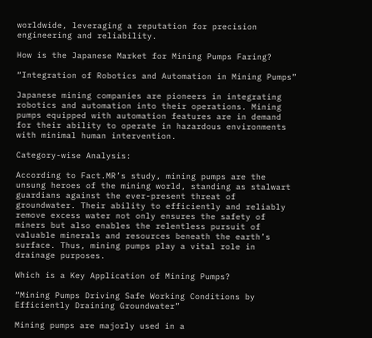worldwide, leveraging a reputation for precision engineering and reliability.

How is the Japanese Market for Mining Pumps Faring?

“Integration of Robotics and Automation in Mining Pumps”

Japanese mining companies are pioneers in integrating robotics and automation into their operations. Mining pumps equipped with automation features are in demand for their ability to operate in hazardous environments with minimal human intervention.

Category-wise Analysis:

According to Fact.MR’s study, mining pumps are the unsung heroes of the mining world, standing as stalwart guardians against the ever-present threat of groundwater. Their ability to efficiently and reliably remove excess water not only ensures the safety of miners but also enables the relentless pursuit of valuable minerals and resources beneath the earth’s surface. Thus, mining pumps play a vital role in drainage purposes.

Which is a Key Application of Mining Pumps?

“Mining Pumps Driving Safe Working Conditions by Efficiently Draining Groundwater”

Mining pumps are majorly used in a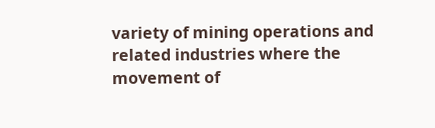variety of mining operations and related industries where the movement of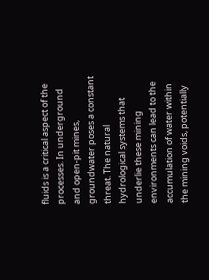fluids is a critical aspect of the processes. In underground and open-pit mines, groundwater poses a constant threat. The natural hydrological systems that underlie these mining environments can lead to the accumulation of water within the mining voids, potentially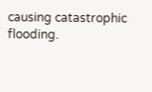causing catastrophic flooding.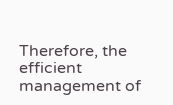Therefore, the efficient management of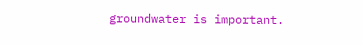groundwater is important.